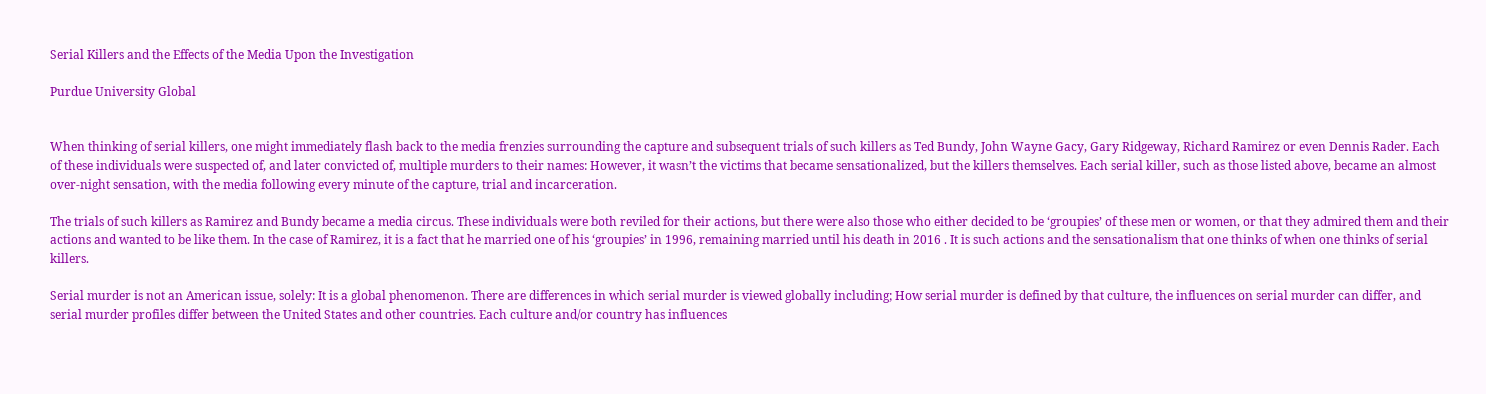Serial Killers and the Effects of the Media Upon the Investigation

Purdue University Global


When thinking of serial killers, one might immediately flash back to the media frenzies surrounding the capture and subsequent trials of such killers as Ted Bundy, John Wayne Gacy, Gary Ridgeway, Richard Ramirez or even Dennis Rader. Each of these individuals were suspected of, and later convicted of, multiple murders to their names: However, it wasn’t the victims that became sensationalized, but the killers themselves. Each serial killer, such as those listed above, became an almost over-night sensation, with the media following every minute of the capture, trial and incarceration.

The trials of such killers as Ramirez and Bundy became a media circus. These individuals were both reviled for their actions, but there were also those who either decided to be ‘groupies’ of these men or women, or that they admired them and their actions and wanted to be like them. In the case of Ramirez, it is a fact that he married one of his ‘groupies’ in 1996, remaining married until his death in 2016 . It is such actions and the sensationalism that one thinks of when one thinks of serial killers.

Serial murder is not an American issue, solely: It is a global phenomenon. There are differences in which serial murder is viewed globally including; How serial murder is defined by that culture, the influences on serial murder can differ, and serial murder profiles differ between the United States and other countries. Each culture and/or country has influences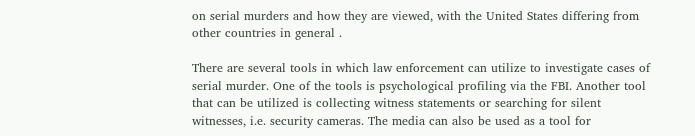on serial murders and how they are viewed, with the United States differing from other countries in general .

There are several tools in which law enforcement can utilize to investigate cases of serial murder. One of the tools is psychological profiling via the FBI. Another tool that can be utilized is collecting witness statements or searching for silent witnesses, i.e. security cameras. The media can also be used as a tool for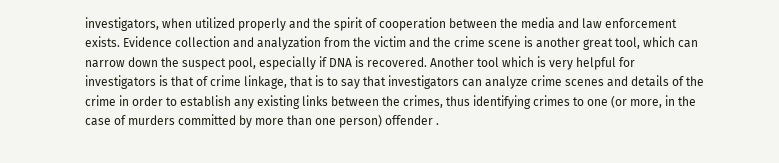investigators, when utilized properly and the spirit of cooperation between the media and law enforcement exists. Evidence collection and analyzation from the victim and the crime scene is another great tool, which can narrow down the suspect pool, especially if DNA is recovered. Another tool which is very helpful for investigators is that of crime linkage, that is to say that investigators can analyze crime scenes and details of the crime in order to establish any existing links between the crimes, thus identifying crimes to one (or more, in the case of murders committed by more than one person) offender .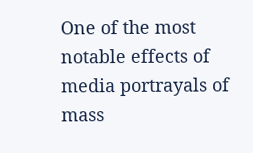One of the most notable effects of media portrayals of mass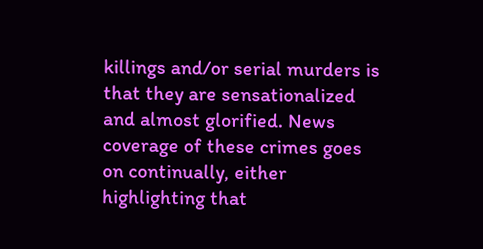killings and/or serial murders is that they are sensationalized and almost glorified. News coverage of these crimes goes on continually, either highlighting that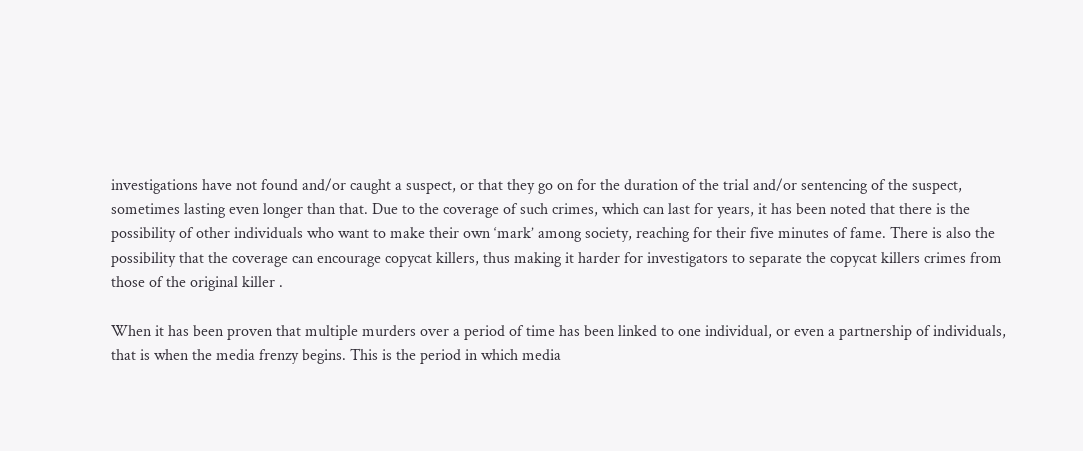investigations have not found and/or caught a suspect, or that they go on for the duration of the trial and/or sentencing of the suspect, sometimes lasting even longer than that. Due to the coverage of such crimes, which can last for years, it has been noted that there is the possibility of other individuals who want to make their own ‘mark’ among society, reaching for their five minutes of fame. There is also the possibility that the coverage can encourage copycat killers, thus making it harder for investigators to separate the copycat killers crimes from those of the original killer .

When it has been proven that multiple murders over a period of time has been linked to one individual, or even a partnership of individuals, that is when the media frenzy begins. This is the period in which media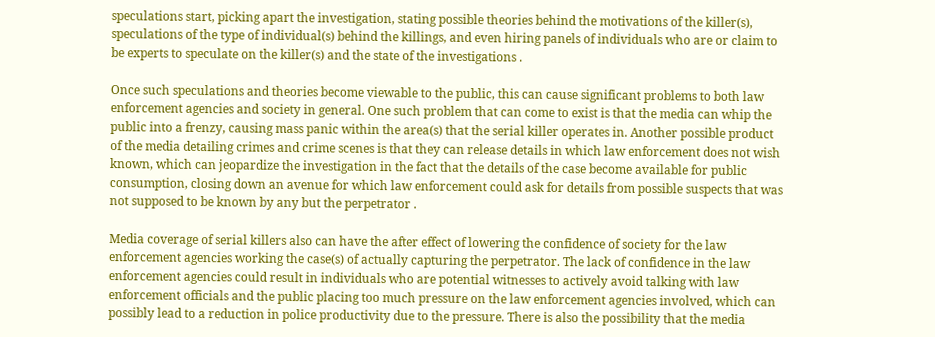speculations start, picking apart the investigation, stating possible theories behind the motivations of the killer(s), speculations of the type of individual(s) behind the killings, and even hiring panels of individuals who are or claim to be experts to speculate on the killer(s) and the state of the investigations .

Once such speculations and theories become viewable to the public, this can cause significant problems to both law enforcement agencies and society in general. One such problem that can come to exist is that the media can whip the public into a frenzy, causing mass panic within the area(s) that the serial killer operates in. Another possible product of the media detailing crimes and crime scenes is that they can release details in which law enforcement does not wish known, which can jeopardize the investigation in the fact that the details of the case become available for public consumption, closing down an avenue for which law enforcement could ask for details from possible suspects that was not supposed to be known by any but the perpetrator .

Media coverage of serial killers also can have the after effect of lowering the confidence of society for the law enforcement agencies working the case(s) of actually capturing the perpetrator. The lack of confidence in the law enforcement agencies could result in individuals who are potential witnesses to actively avoid talking with law enforcement officials and the public placing too much pressure on the law enforcement agencies involved, which can possibly lead to a reduction in police productivity due to the pressure. There is also the possibility that the media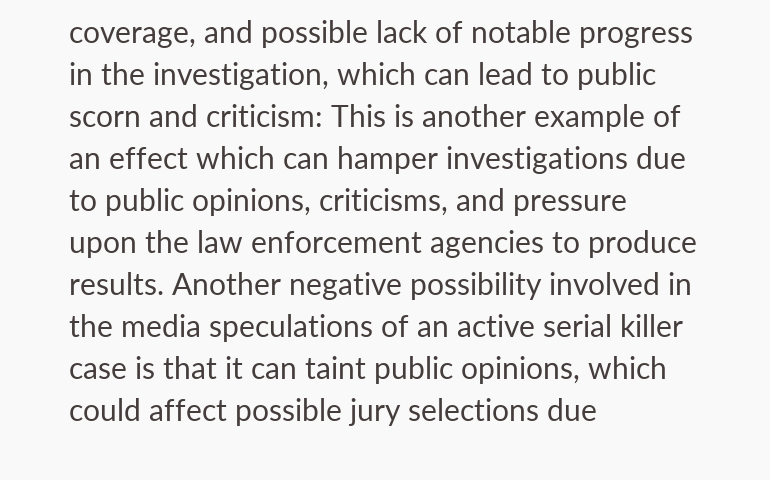coverage, and possible lack of notable progress in the investigation, which can lead to public scorn and criticism: This is another example of an effect which can hamper investigations due to public opinions, criticisms, and pressure upon the law enforcement agencies to produce results. Another negative possibility involved in the media speculations of an active serial killer case is that it can taint public opinions, which could affect possible jury selections due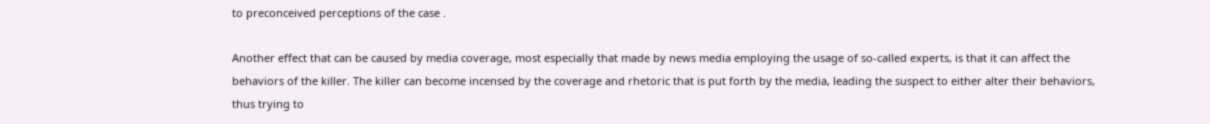to preconceived perceptions of the case .

Another effect that can be caused by media coverage, most especially that made by news media employing the usage of so-called experts, is that it can affect the behaviors of the killer. The killer can become incensed by the coverage and rhetoric that is put forth by the media, leading the suspect to either alter their behaviors, thus trying to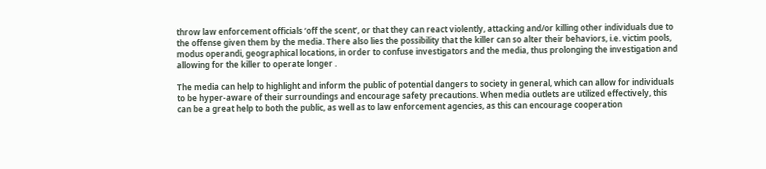throw law enforcement officials ‘off the scent’, or that they can react violently, attacking and/or killing other individuals due to the offense given them by the media. There also lies the possibility that the killer can so alter their behaviors, i.e. victim pools, modus operandi, geographical locations, in order to confuse investigators and the media, thus prolonging the investigation and allowing for the killer to operate longer .

The media can help to highlight and inform the public of potential dangers to society in general, which can allow for individuals to be hyper-aware of their surroundings and encourage safety precautions. When media outlets are utilized effectively, this can be a great help to both the public, as well as to law enforcement agencies, as this can encourage cooperation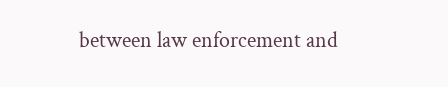between law enforcement and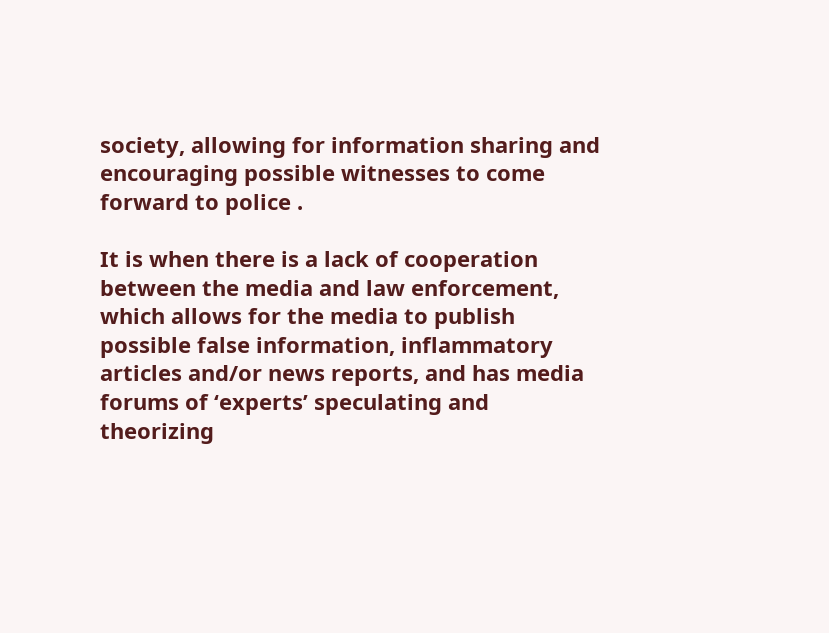society, allowing for information sharing and encouraging possible witnesses to come forward to police .

It is when there is a lack of cooperation between the media and law enforcement, which allows for the media to publish possible false information, inflammatory articles and/or news reports, and has media forums of ‘experts’ speculating and theorizing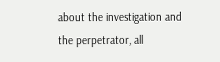about the investigation and the perpetrator, all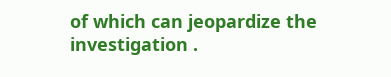of which can jeopardize the investigation .